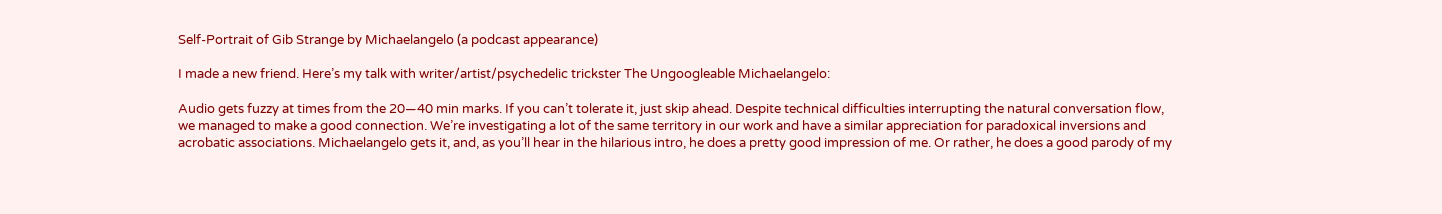Self-Portrait of Gib Strange by Michaelangelo (a podcast appearance)

I made a new friend. Here’s my talk with writer/artist/psychedelic trickster The Ungoogleable Michaelangelo:

Audio gets fuzzy at times from the 20—40 min marks. If you can’t tolerate it, just skip ahead. Despite technical difficulties interrupting the natural conversation flow, we managed to make a good connection. We’re investigating a lot of the same territory in our work and have a similar appreciation for paradoxical inversions and acrobatic associations. Michaelangelo gets it, and, as you’ll hear in the hilarious intro, he does a pretty good impression of me. Or rather, he does a good parody of my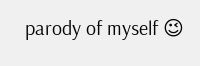parody of myself 😉